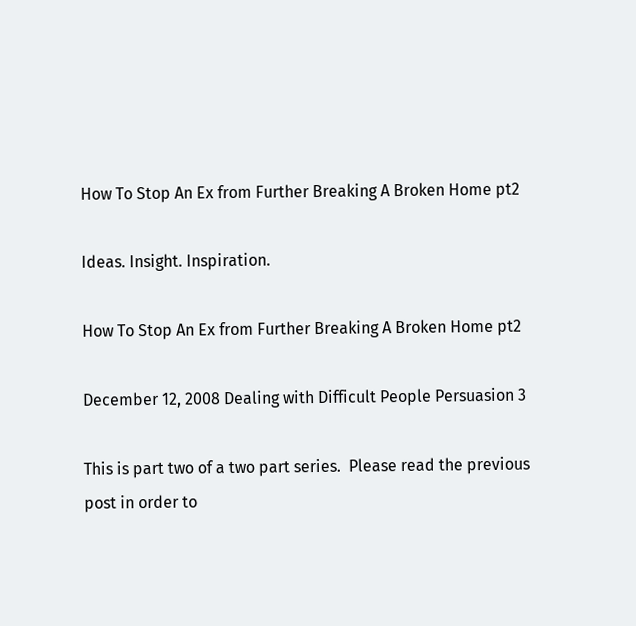How To Stop An Ex from Further Breaking A Broken Home pt2

Ideas. Insight. Inspiration.

How To Stop An Ex from Further Breaking A Broken Home pt2

December 12, 2008 Dealing with Difficult People Persuasion 3

This is part two of a two part series.  Please read the previous post in order to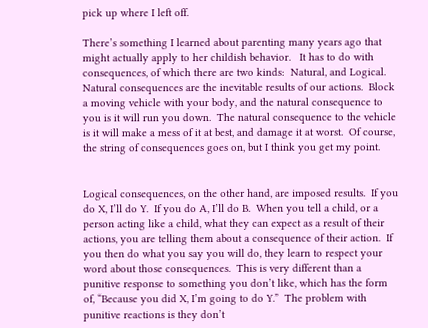pick up where I left off.

There’s something I learned about parenting many years ago that might actually apply to her childish behavior.   It has to do with consequences, of which there are two kinds:  Natural, and Logical.  Natural consequences are the inevitable results of our actions.  Block a moving vehicle with your body, and the natural consequence to you is it will run you down.  The natural consequence to the vehicle is it will make a mess of it at best, and damage it at worst.  Of course, the string of consequences goes on, but I think you get my point.


Logical consequences, on the other hand, are imposed results.  If you do X, I’ll do Y.  If you do A, I’ll do B.  When you tell a child, or a person acting like a child, what they can expect as a result of their actions, you are telling them about a consequence of their action.  If you then do what you say you will do, they learn to respect your word about those consequences.  This is very different than a punitive response to something you don’t like, which has the form of, “Because you did X, I’m going to do Y.”  The problem with punitive reactions is they don’t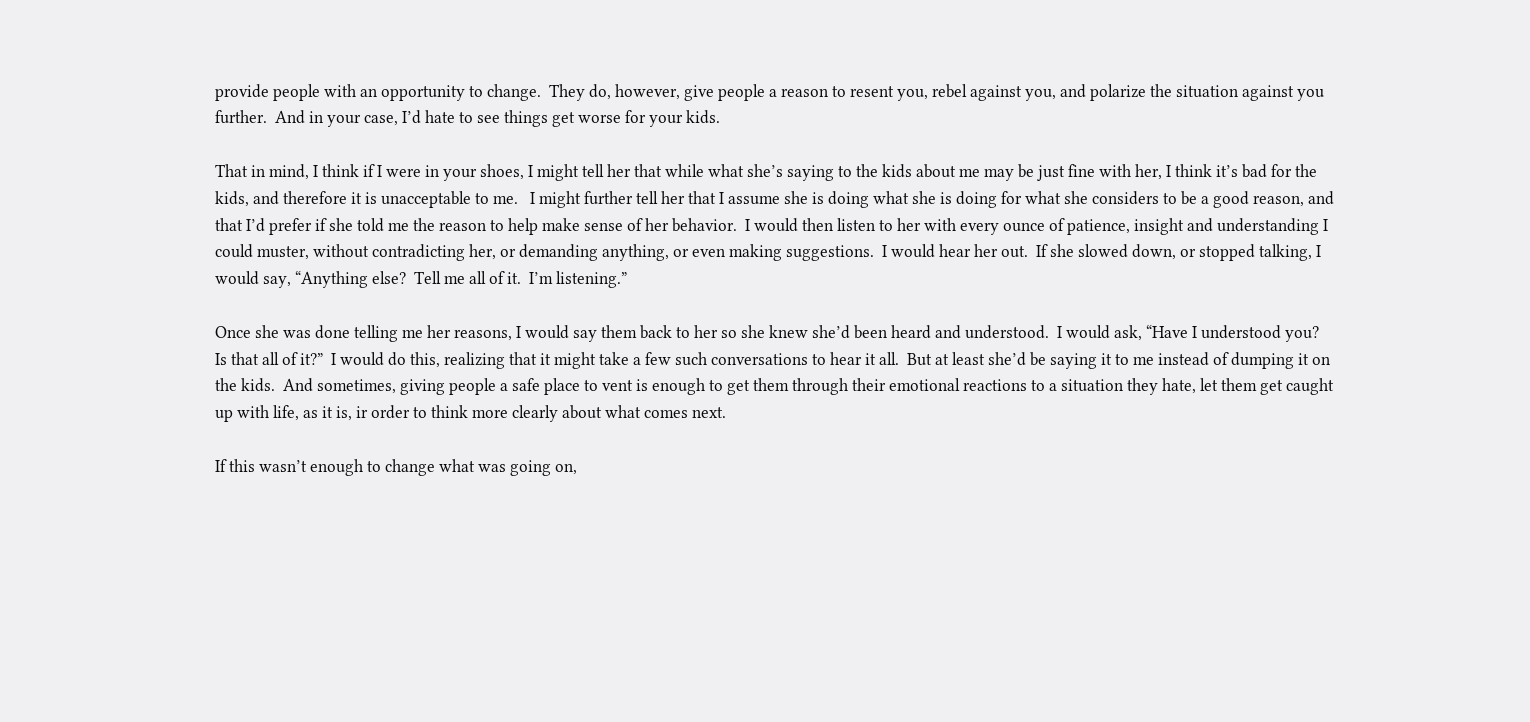provide people with an opportunity to change.  They do, however, give people a reason to resent you, rebel against you, and polarize the situation against you further.  And in your case, I’d hate to see things get worse for your kids.

That in mind, I think if I were in your shoes, I might tell her that while what she’s saying to the kids about me may be just fine with her, I think it’s bad for the kids, and therefore it is unacceptable to me.   I might further tell her that I assume she is doing what she is doing for what she considers to be a good reason, and that I’d prefer if she told me the reason to help make sense of her behavior.  I would then listen to her with every ounce of patience, insight and understanding I could muster, without contradicting her, or demanding anything, or even making suggestions.  I would hear her out.  If she slowed down, or stopped talking, I would say, “Anything else?  Tell me all of it.  I’m listening.”

Once she was done telling me her reasons, I would say them back to her so she knew she’d been heard and understood.  I would ask, “Have I understood you?  Is that all of it?”  I would do this, realizing that it might take a few such conversations to hear it all.  But at least she’d be saying it to me instead of dumping it on the kids.  And sometimes, giving people a safe place to vent is enough to get them through their emotional reactions to a situation they hate, let them get caught up with life, as it is, ir order to think more clearly about what comes next.

If this wasn’t enough to change what was going on,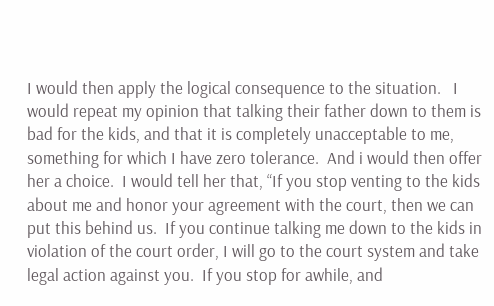I would then apply the logical consequence to the situation.   I would repeat my opinion that talking their father down to them is bad for the kids, and that it is completely unacceptable to me, something for which I have zero tolerance.  And i would then offer her a choice.  I would tell her that, “If you stop venting to the kids about me and honor your agreement with the court, then we can put this behind us.  If you continue talking me down to the kids in violation of the court order, I will go to the court system and take legal action against you.  If you stop for awhile, and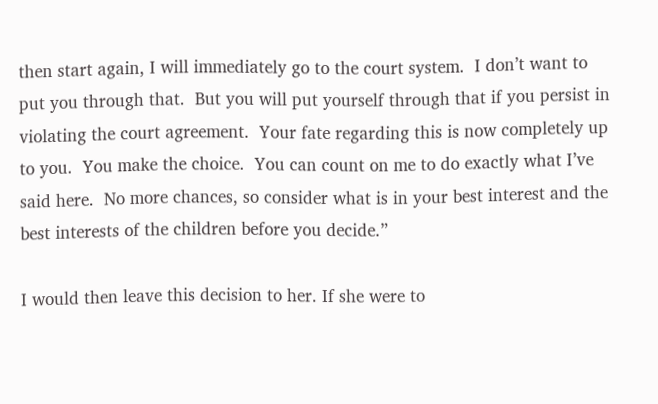then start again, I will immediately go to the court system.  I don’t want to put you through that.  But you will put yourself through that if you persist in violating the court agreement.  Your fate regarding this is now completely up to you.  You make the choice.  You can count on me to do exactly what I’ve said here.  No more chances, so consider what is in your best interest and the best interests of the children before you decide.”

I would then leave this decision to her. If she were to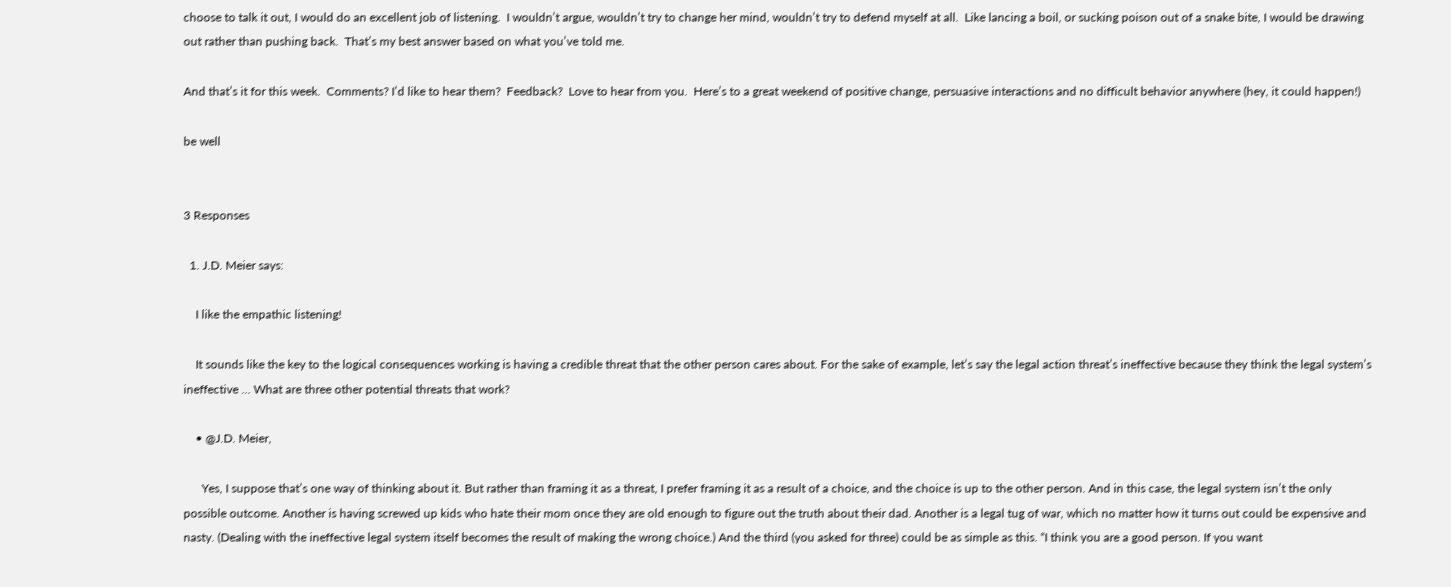choose to talk it out, I would do an excellent job of listening.  I wouldn’t argue, wouldn’t try to change her mind, wouldn’t try to defend myself at all.  Like lancing a boil, or sucking poison out of a snake bite, I would be drawing out rather than pushing back.  That’s my best answer based on what you’ve told me.

And that’s it for this week.  Comments? I’d like to hear them?  Feedback?  Love to hear from you.  Here’s to a great weekend of positive change, persuasive interactions and no difficult behavior anywhere (hey, it could happen!)

be well


3 Responses

  1. J.D. Meier says:

    I like the empathic listening!

    It sounds like the key to the logical consequences working is having a credible threat that the other person cares about. For the sake of example, let’s say the legal action threat’s ineffective because they think the legal system’s ineffective … What are three other potential threats that work?

    • @J.D. Meier,

      Yes, I suppose that’s one way of thinking about it. But rather than framing it as a threat, I prefer framing it as a result of a choice, and the choice is up to the other person. And in this case, the legal system isn’t the only possible outcome. Another is having screwed up kids who hate their mom once they are old enough to figure out the truth about their dad. Another is a legal tug of war, which no matter how it turns out could be expensive and nasty. (Dealing with the ineffective legal system itself becomes the result of making the wrong choice.) And the third (you asked for three) could be as simple as this. “I think you are a good person. If you want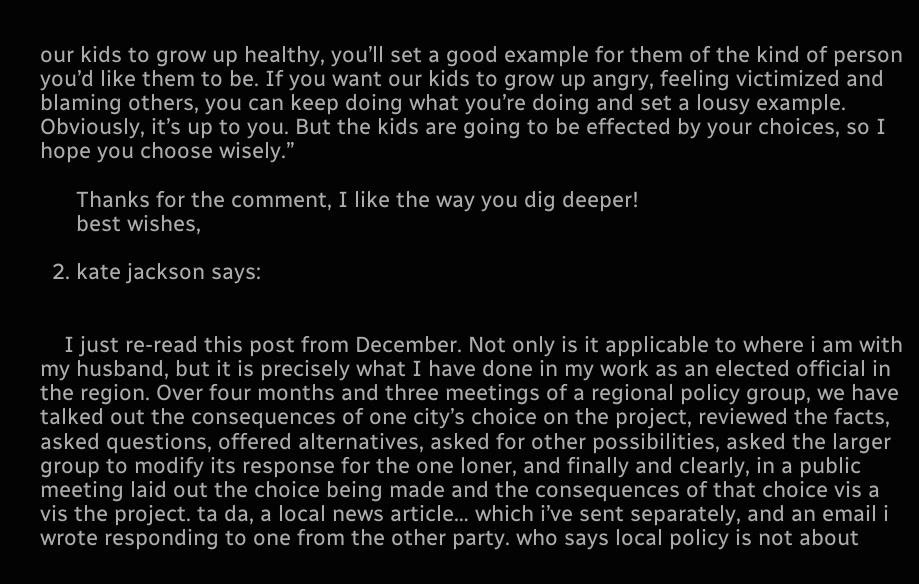our kids to grow up healthy, you’ll set a good example for them of the kind of person you’d like them to be. If you want our kids to grow up angry, feeling victimized and blaming others, you can keep doing what you’re doing and set a lousy example. Obviously, it’s up to you. But the kids are going to be effected by your choices, so I hope you choose wisely.”

      Thanks for the comment, I like the way you dig deeper!
      best wishes,

  2. kate jackson says:


    I just re-read this post from December. Not only is it applicable to where i am with my husband, but it is precisely what I have done in my work as an elected official in the region. Over four months and three meetings of a regional policy group, we have talked out the consequences of one city’s choice on the project, reviewed the facts, asked questions, offered alternatives, asked for other possibilities, asked the larger group to modify its response for the one loner, and finally and clearly, in a public meeting laid out the choice being made and the consequences of that choice vis a vis the project. ta da, a local news article… which i’ve sent separately, and an email i wrote responding to one from the other party. who says local policy is not about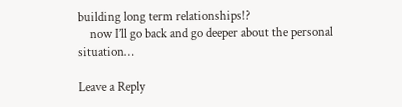building long term relationships!?
    now I’ll go back and go deeper about the personal situation…

Leave a Reply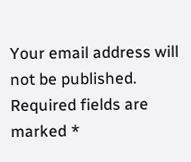Your email address will not be published. Required fields are marked *